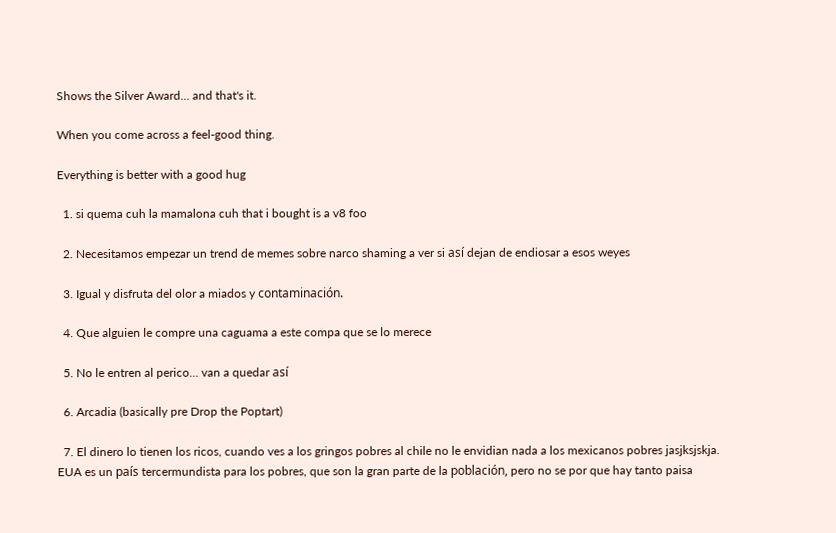Shows the Silver Award... and that's it.

When you come across a feel-good thing.

Everything is better with a good hug

  1. si quema cuh la mamalona cuh that i bought is a v8 foo

  2. Necesitamos empezar un trend de memes sobre narco shaming a ver si así dejan de endiosar a esos weyes

  3. Igual y disfruta del olor a miados y contaminación.

  4. Que alguien le compre una caguama a este compa que se lo merece

  5. No le entren al perico... van a quedar así

  6. Arcadia (basically pre Drop the Poptart)

  7. El dinero lo tienen los ricos, cuando ves a los gringos pobres al chile no le envidian nada a los mexicanos pobres jasjksjskja. EUA es un país tercermundista para los pobres, que son la gran parte de la población, pero no se por que hay tanto paisa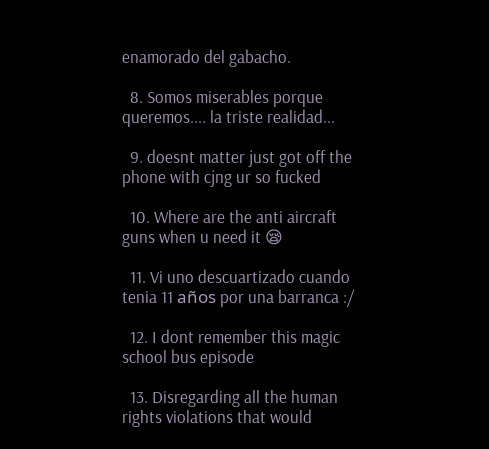enamorado del gabacho.

  8. Somos miserables porque queremos.... la triste realidad...

  9. doesnt matter just got off the phone with cjng ur so fucked

  10. Where are the anti aircraft guns when u need it 😪

  11. Vi uno descuartizado cuando tenia 11 años por una barranca :/

  12. I dont remember this magic school bus episode

  13. Disregarding all the human rights violations that would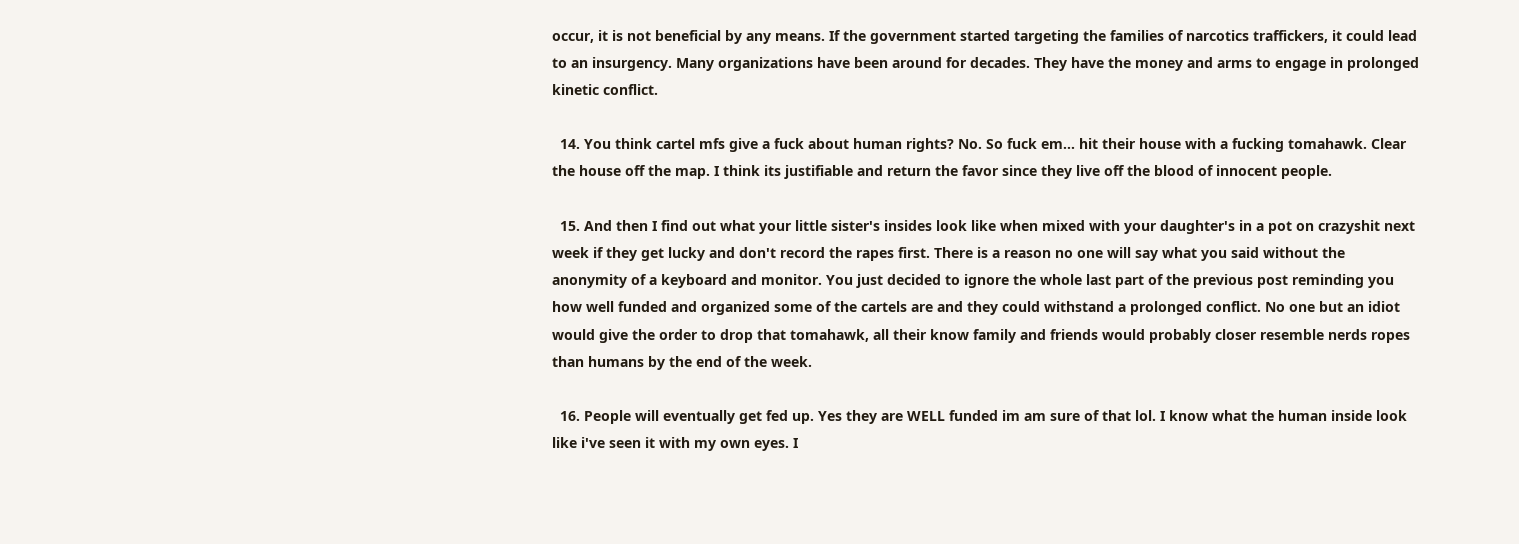occur, it is not beneficial by any means. If the government started targeting the families of narcotics traffickers, it could lead to an insurgency. Many organizations have been around for decades. They have the money and arms to engage in prolonged kinetic conflict.

  14. You think cartel mfs give a fuck about human rights? No. So fuck em... hit their house with a fucking tomahawk. Clear the house off the map. I think its justifiable and return the favor since they live off the blood of innocent people.

  15. And then I find out what your little sister's insides look like when mixed with your daughter's in a pot on crazyshit next week if they get lucky and don't record the rapes first. There is a reason no one will say what you said without the anonymity of a keyboard and monitor. You just decided to ignore the whole last part of the previous post reminding you how well funded and organized some of the cartels are and they could withstand a prolonged conflict. No one but an idiot would give the order to drop that tomahawk, all their know family and friends would probably closer resemble nerds ropes than humans by the end of the week.

  16. People will eventually get fed up. Yes they are WELL funded im am sure of that lol. I know what the human inside look like i've seen it with my own eyes. I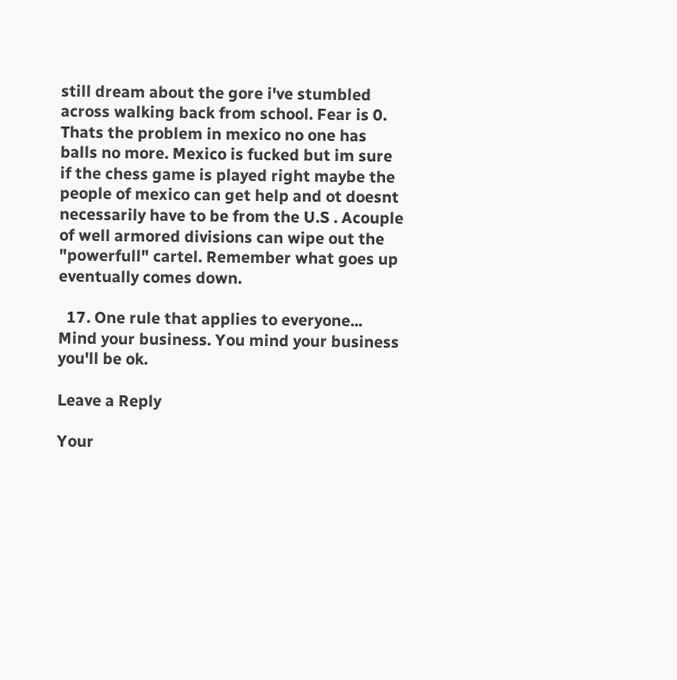still dream about the gore i've stumbled across walking back from school. Fear is 0. Thats the problem in mexico no one has balls no more. Mexico is fucked but im sure if the chess game is played right maybe the people of mexico can get help and ot doesnt necessarily have to be from the U.S . Acouple of well armored divisions can wipe out the "powerfull" cartel. Remember what goes up eventually comes down.

  17. One rule that applies to everyone... Mind your business. You mind your business you'll be ok.

Leave a Reply

Your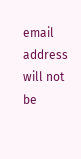email address will not be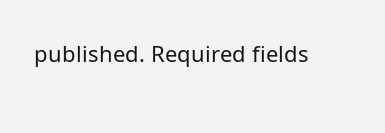published. Required fields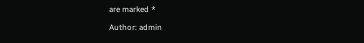are marked *

Author: admin